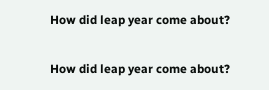How did leap year come about?

How did leap year come about?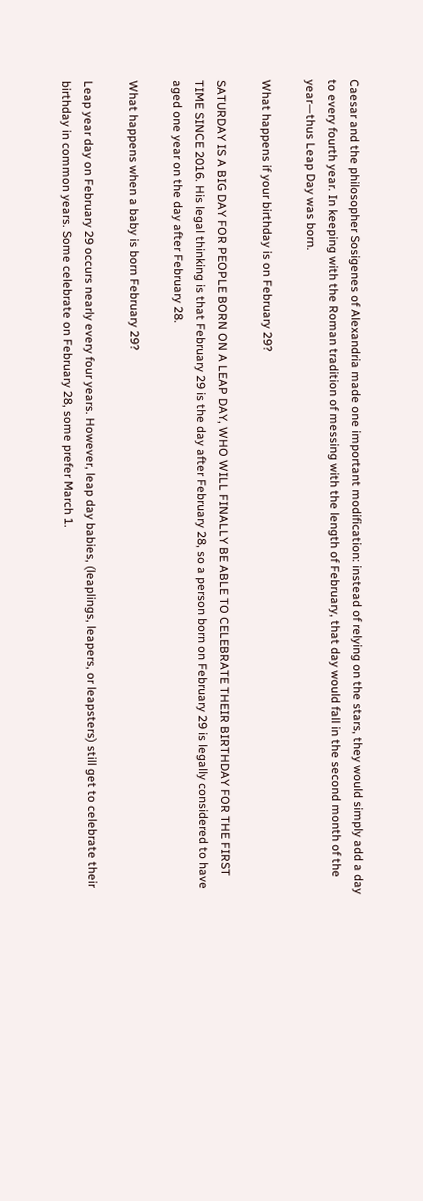Caesar and the philosopher Sosigenes of Alexandria made one important modification: instead of relying on the stars, they would simply add a day to every fourth year. In keeping with the Roman tradition of messing with the length of February, that day would fall in the second month of the year—thus Leap Day was born.

What happens if your birthday is on February 29?

SATURDAY IS A BIG DAY FOR PEOPLE BORN ON A LEAP DAY, WHO WILL FINALLY BE ABLE TO CELEBRATE THEIR BIRTHDAY FOR THE FIRST TIME SINCE 2016. His legal thinking is that February 29 is the day after February 28, so a person born on February 29 is legally considered to have aged one year on the day after February 28.

What happens when a baby is born February 29?

Leap year day on February 29 occurs nearly every four years. However, leap day babies, (leaplings, leapers, or leapsters) still get to celebrate their birthday in common years. Some celebrate on February 28, some prefer March 1.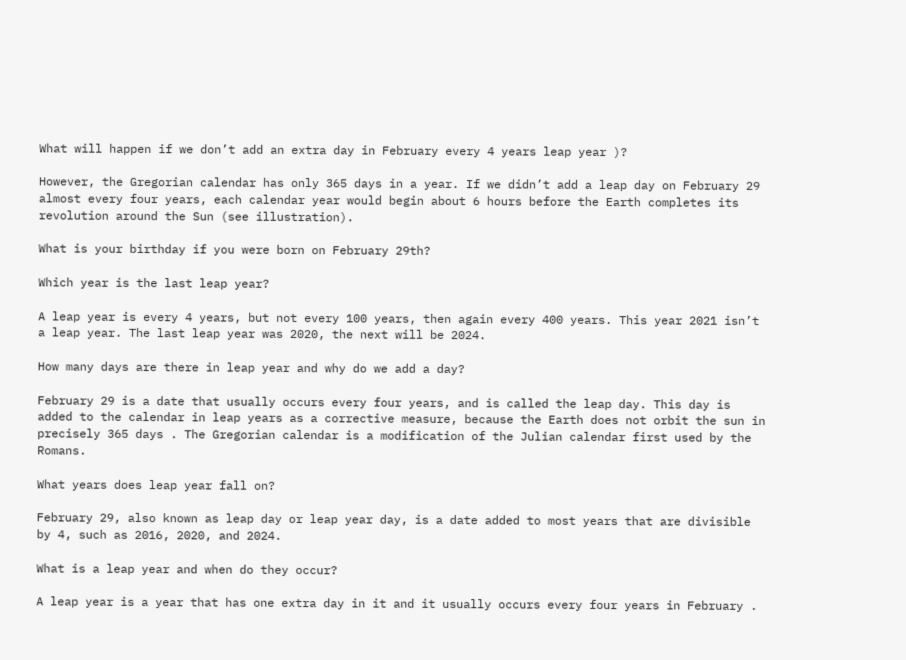What will happen if we don’t add an extra day in February every 4 years leap year )?

However, the Gregorian calendar has only 365 days in a year. If we didn’t add a leap day on February 29 almost every four years, each calendar year would begin about 6 hours before the Earth completes its revolution around the Sun (see illustration).

What is your birthday if you were born on February 29th?

Which year is the last leap year?

A leap year is every 4 years, but not every 100 years, then again every 400 years. This year 2021 isn’t a leap year. The last leap year was 2020, the next will be 2024.

How many days are there in leap year and why do we add a day?

February 29 is a date that usually occurs every four years, and is called the leap day. This day is added to the calendar in leap years as a corrective measure, because the Earth does not orbit the sun in precisely 365 days . The Gregorian calendar is a modification of the Julian calendar first used by the Romans.

What years does leap year fall on?

February 29, also known as leap day or leap year day, is a date added to most years that are divisible by 4, such as 2016, 2020, and 2024.

What is a leap year and when do they occur?

A leap year is a year that has one extra day in it and it usually occurs every four years in February .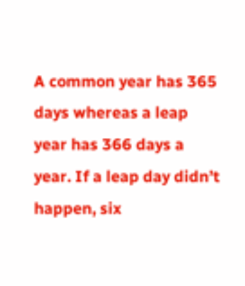A common year has 365 days whereas a leap year has 366 days a year. If a leap day didn’t happen, six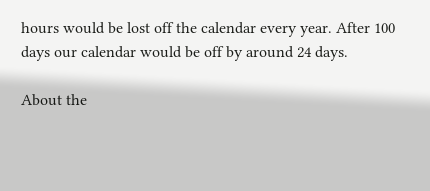hours would be lost off the calendar every year. After 100 days our calendar would be off by around 24 days.

About the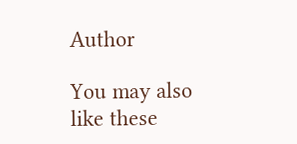Author

You may also like these